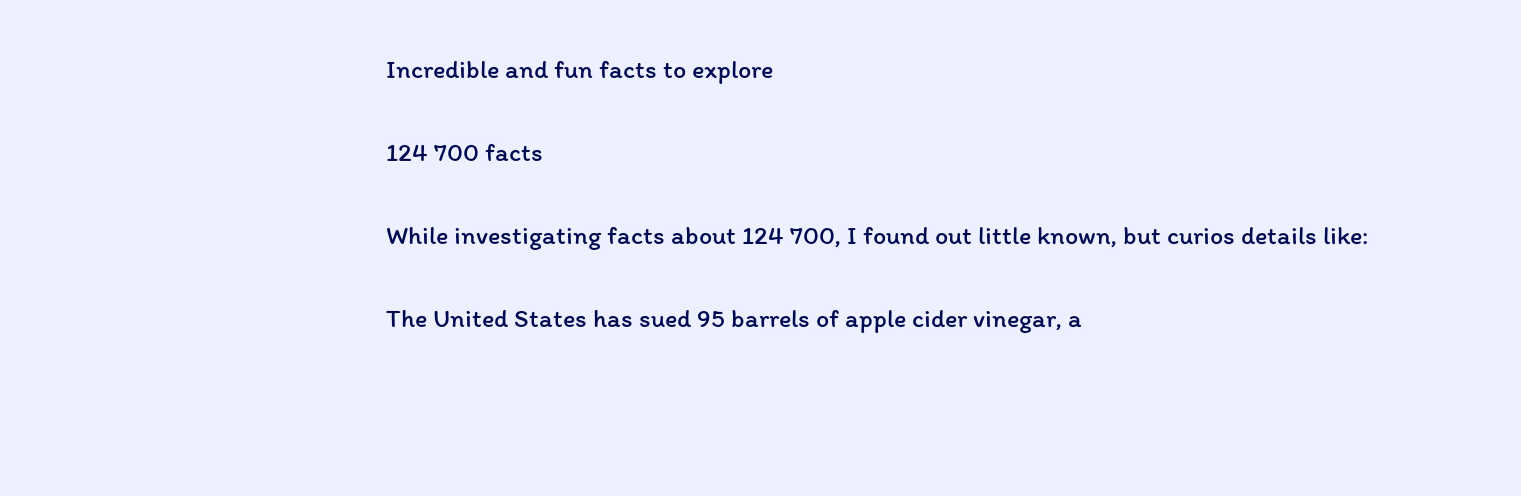Incredible and fun facts to explore

124 700 facts

While investigating facts about 124 700, I found out little known, but curios details like:

The United States has sued 95 barrels of apple cider vinegar, a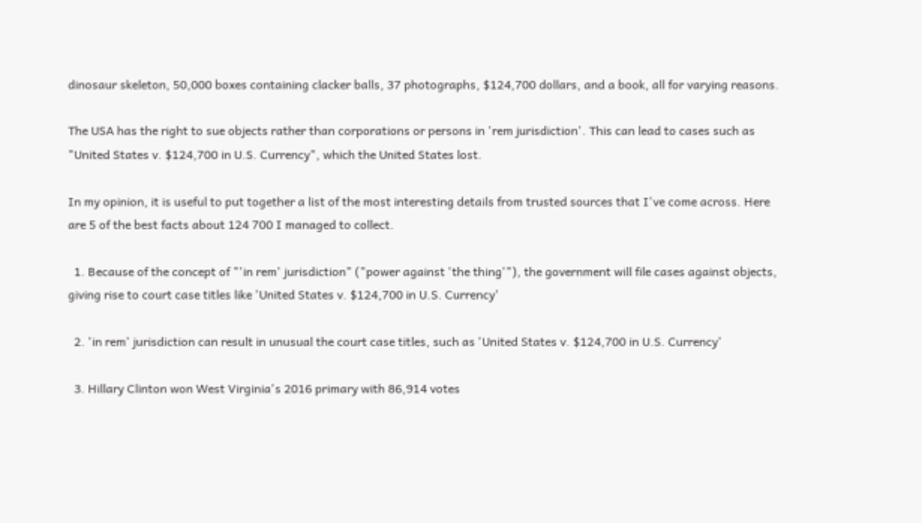dinosaur skeleton, 50,000 boxes containing clacker balls, 37 photographs, $124,700 dollars, and a book, all for varying reasons.

The USA has the right to sue objects rather than corporations or persons in 'rem jurisdiction'. This can lead to cases such as "United States v. $124,700 in U.S. Currency", which the United States lost.

In my opinion, it is useful to put together a list of the most interesting details from trusted sources that I've come across. Here are 5 of the best facts about 124 700 I managed to collect.

  1. Because of the concept of "'in rem' jurisdiction" ("power against 'the thing'"), the government will file cases against objects, giving rise to court case titles like 'United States v. $124,700 in U.S. Currency'

  2. 'in rem' jurisdiction can result in unusual the court case titles, such as 'United States v. $124,700 in U.S. Currency'

  3. Hillary Clinton won West Virginia's 2016 primary with 86,914 votes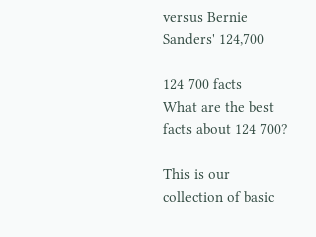versus Bernie Sanders' 124,700

124 700 facts
What are the best facts about 124 700?

This is our collection of basic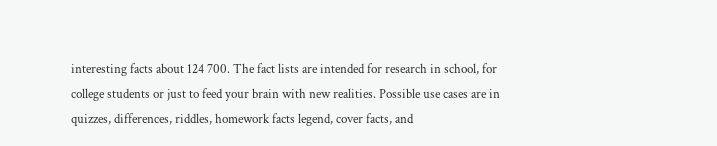interesting facts about 124 700. The fact lists are intended for research in school, for college students or just to feed your brain with new realities. Possible use cases are in quizzes, differences, riddles, homework facts legend, cover facts, and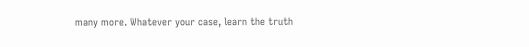many more. Whatever your case, learn the truth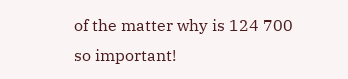of the matter why is 124 700 so important!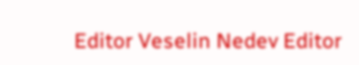Editor Veselin Nedev Editor